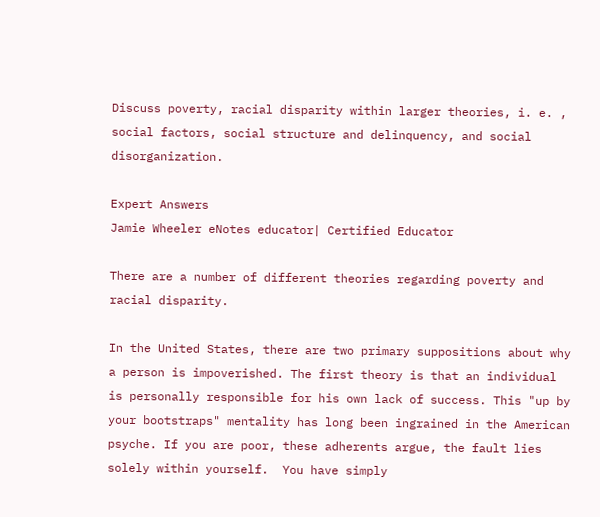Discuss poverty, racial disparity within larger theories, i. e. , social factors, social structure and delinquency, and social disorganization.

Expert Answers
Jamie Wheeler eNotes educator| Certified Educator

There are a number of different theories regarding poverty and racial disparity.

In the United States, there are two primary suppositions about why a person is impoverished. The first theory is that an individual is personally responsible for his own lack of success. This "up by your bootstraps" mentality has long been ingrained in the American psyche. If you are poor, these adherents argue, the fault lies solely within yourself.  You have simply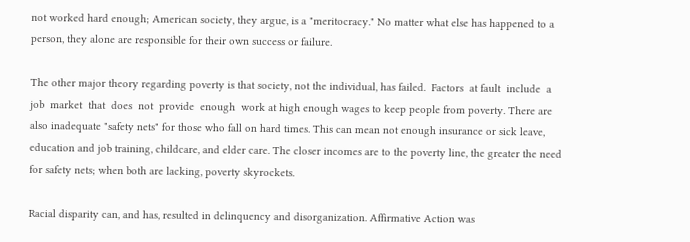not worked hard enough; American society, they argue, is a "meritocracy." No matter what else has happened to a person, they alone are responsible for their own success or failure.

The other major theory regarding poverty is that society, not the individual, has failed.  Factors  at fault  include  a  job  market  that  does  not  provide  enough  work at high enough wages to keep people from poverty. There are also inadequate "safety nets" for those who fall on hard times. This can mean not enough insurance or sick leave, education and job training, childcare, and elder care. The closer incomes are to the poverty line, the greater the need for safety nets; when both are lacking, poverty skyrockets.

Racial disparity can, and has, resulted in delinquency and disorganization. Affirmative Action was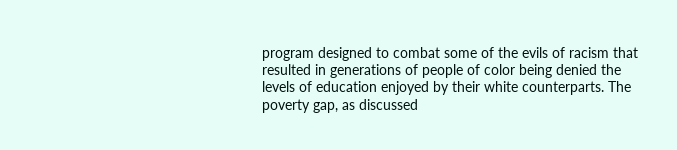program designed to combat some of the evils of racism that resulted in generations of people of color being denied the levels of education enjoyed by their white counterparts. The poverty gap, as discussed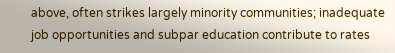above, often strikes largely minority communities; inadequate job opportunities and subpar education contribute to rates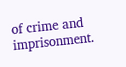of crime and imprisonment.